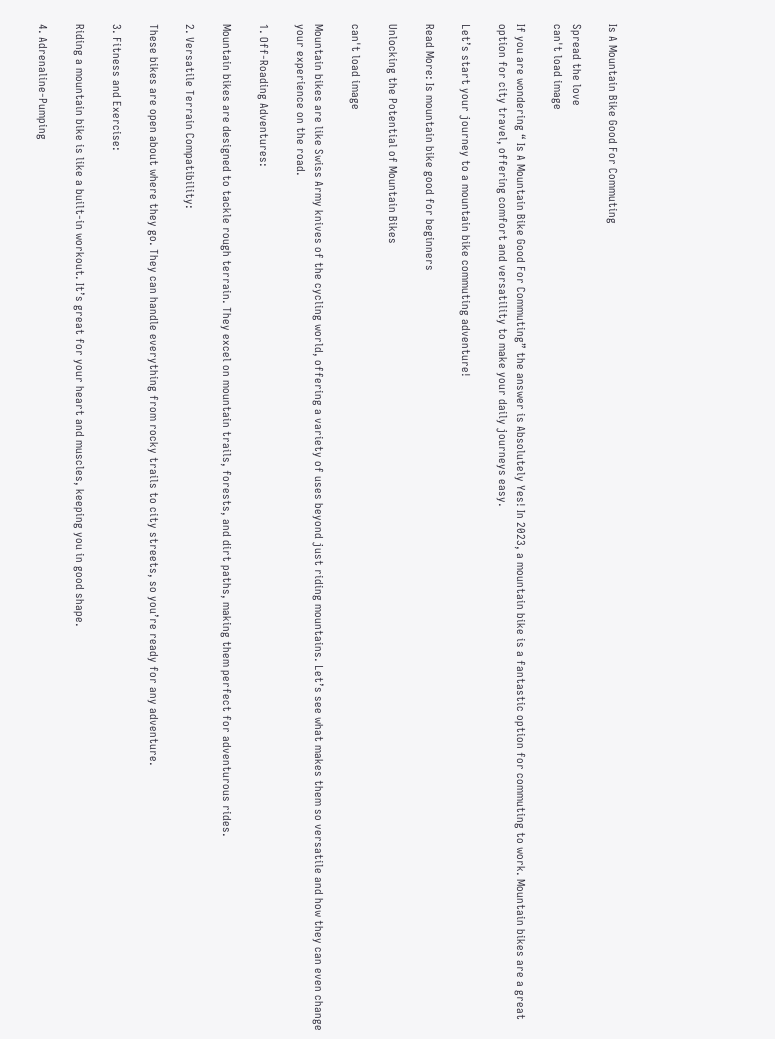Is A Mountain Bike Good For Commuting

Spread the love
can't load image

If you are wondering “ Is A Mountain Bike Good For Commuting” the answer is Absolutely Yes! In 2023, a mountain bike is a fantastic option for commuting to work. Mountain bikes are a great option for city travel, offering comfort and versatility to make your daily journeys easy.

Let’s start your journey to a mountain bike commuting adventure!

Read More: Is mountain bike good for beginners

Unlocking the Potential of Mountain Bikes

can't load image

Mountain bikes are like Swiss Army knives of the cycling world, offering a variety of uses beyond just riding mountains. Let’s see what makes them so versatile and how they can even change your experience on the road.

1. Off-Roading Adventures:

Mountain bikes are designed to tackle rough terrain. They excel on mountain trails, forests, and dirt paths, making them perfect for adventurous rides.

2. Versatile Terrain Compatibility:

These bikes are open about where they go. They can handle everything from rocky trails to city streets, so you’re ready for any adventure.

3. Fitness and Exercise:

Riding a mountain bike is like a built-in workout. It’s great for your heart and muscles, keeping you in good shape.

4. Adrenaline-Pumping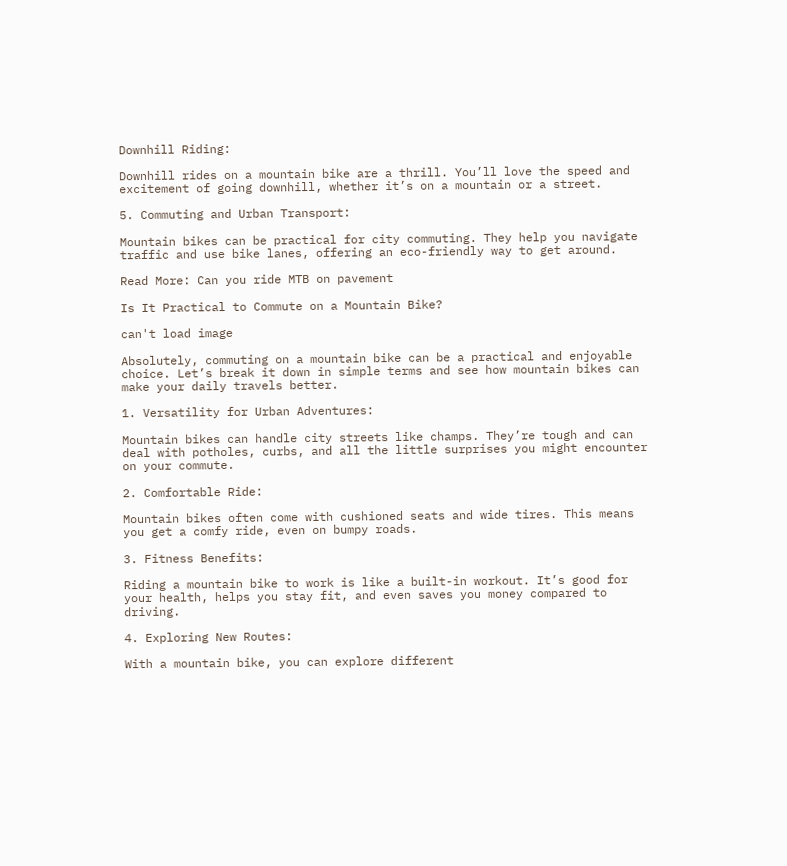Downhill Riding:

Downhill rides on a mountain bike are a thrill. You’ll love the speed and excitement of going downhill, whether it’s on a mountain or a street.

5. Commuting and Urban Transport:

Mountain bikes can be practical for city commuting. They help you navigate traffic and use bike lanes, offering an eco-friendly way to get around.

Read More: Can you ride MTB on pavement

Is It Practical to Commute on a Mountain Bike?

can't load image

Absolutely, commuting on a mountain bike can be a practical and enjoyable choice. Let’s break it down in simple terms and see how mountain bikes can make your daily travels better.

1. Versatility for Urban Adventures:

Mountain bikes can handle city streets like champs. They’re tough and can deal with potholes, curbs, and all the little surprises you might encounter on your commute.

2. Comfortable Ride:

Mountain bikes often come with cushioned seats and wide tires. This means you get a comfy ride, even on bumpy roads.

3. Fitness Benefits:

Riding a mountain bike to work is like a built-in workout. It’s good for your health, helps you stay fit, and even saves you money compared to driving.

4. Exploring New Routes:

With a mountain bike, you can explore different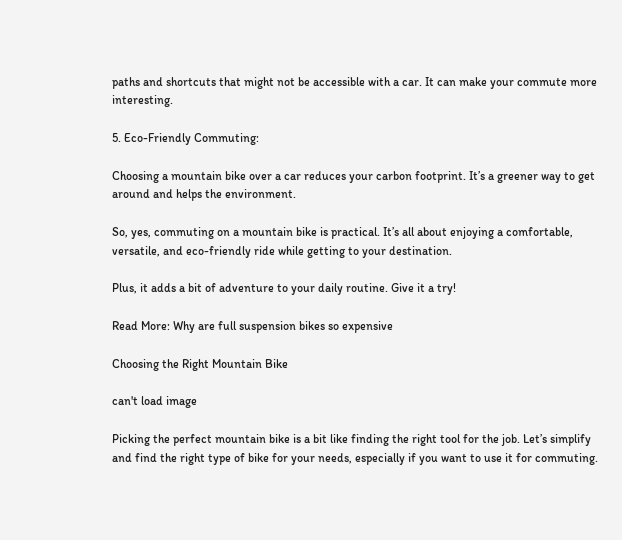paths and shortcuts that might not be accessible with a car. It can make your commute more interesting.

5. Eco-Friendly Commuting:

Choosing a mountain bike over a car reduces your carbon footprint. It’s a greener way to get around and helps the environment.

So, yes, commuting on a mountain bike is practical. It’s all about enjoying a comfortable, versatile, and eco-friendly ride while getting to your destination.

Plus, it adds a bit of adventure to your daily routine. Give it a try!

Read More: Why are full suspension bikes so expensive

Choosing the Right Mountain Bike

can't load image

Picking the perfect mountain bike is a bit like finding the right tool for the job. Let’s simplify and find the right type of bike for your needs, especially if you want to use it for commuting.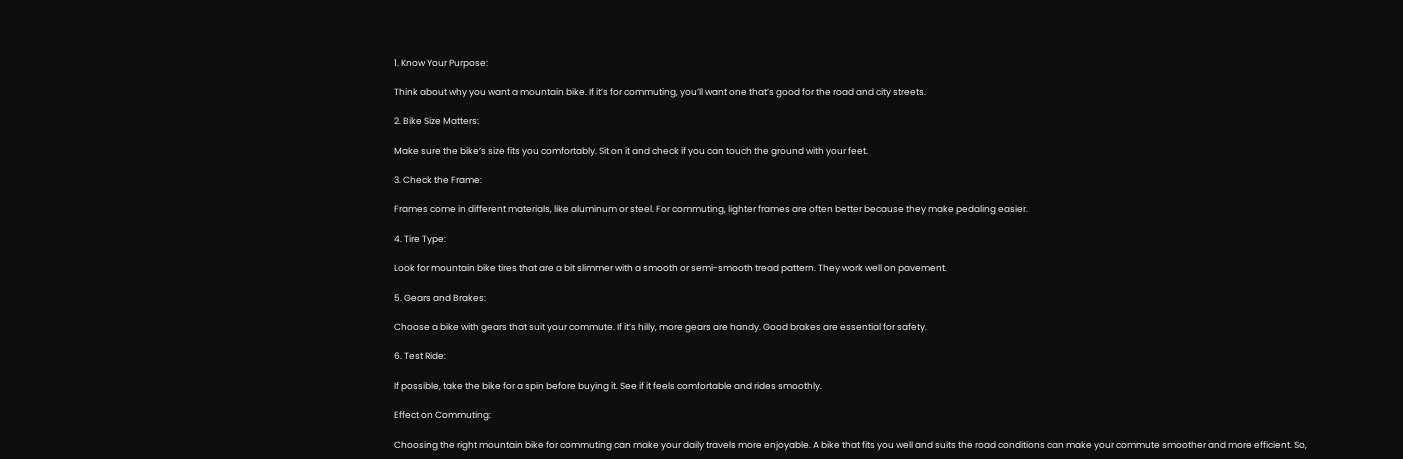1. Know Your Purpose:

Think about why you want a mountain bike. If it’s for commuting, you’ll want one that’s good for the road and city streets.

2. Bike Size Matters:

Make sure the bike’s size fits you comfortably. Sit on it and check if you can touch the ground with your feet.

3. Check the Frame:

Frames come in different materials, like aluminum or steel. For commuting, lighter frames are often better because they make pedaling easier.

4. Tire Type:

Look for mountain bike tires that are a bit slimmer with a smooth or semi-smooth tread pattern. They work well on pavement.

5. Gears and Brakes:

Choose a bike with gears that suit your commute. If it’s hilly, more gears are handy. Good brakes are essential for safety.

6. Test Ride:

If possible, take the bike for a spin before buying it. See if it feels comfortable and rides smoothly.

Effect on Commuting:

Choosing the right mountain bike for commuting can make your daily travels more enjoyable. A bike that fits you well and suits the road conditions can make your commute smoother and more efficient. So,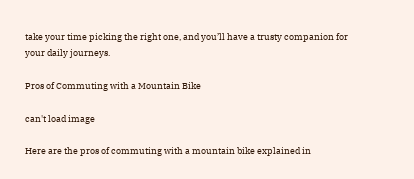take your time picking the right one, and you’ll have a trusty companion for your daily journeys.

Pros of Commuting with a Mountain Bike

can't load image

Here are the pros of commuting with a mountain bike explained in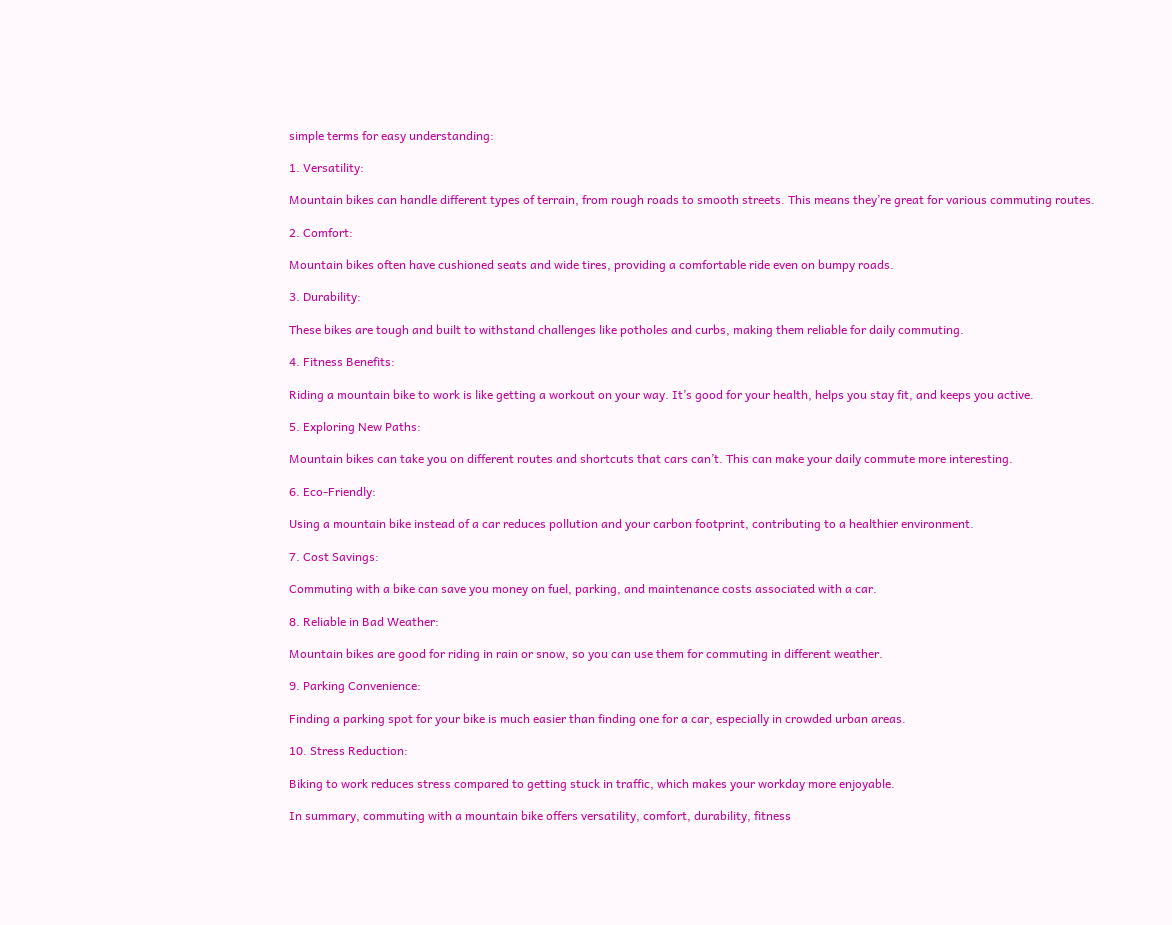simple terms for easy understanding:

1. Versatility:

Mountain bikes can handle different types of terrain, from rough roads to smooth streets. This means they’re great for various commuting routes.

2. Comfort:

Mountain bikes often have cushioned seats and wide tires, providing a comfortable ride even on bumpy roads.

3. Durability:

These bikes are tough and built to withstand challenges like potholes and curbs, making them reliable for daily commuting.

4. Fitness Benefits:

Riding a mountain bike to work is like getting a workout on your way. It’s good for your health, helps you stay fit, and keeps you active.

5. Exploring New Paths:

Mountain bikes can take you on different routes and shortcuts that cars can’t. This can make your daily commute more interesting.

6. Eco-Friendly:

Using a mountain bike instead of a car reduces pollution and your carbon footprint, contributing to a healthier environment.

7. Cost Savings:

Commuting with a bike can save you money on fuel, parking, and maintenance costs associated with a car.

8. Reliable in Bad Weather:

Mountain bikes are good for riding in rain or snow, so you can use them for commuting in different weather.

9. Parking Convenience:

Finding a parking spot for your bike is much easier than finding one for a car, especially in crowded urban areas.

10. Stress Reduction:

Biking to work reduces stress compared to getting stuck in traffic, which makes your workday more enjoyable.

In summary, commuting with a mountain bike offers versatility, comfort, durability, fitness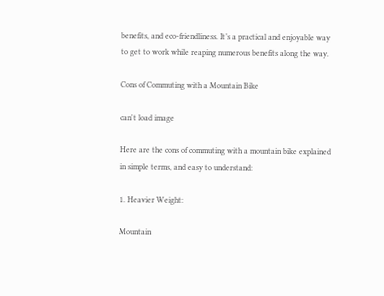benefits, and eco-friendliness. It’s a practical and enjoyable way to get to work while reaping numerous benefits along the way.

Cons of Commuting with a Mountain Bike

can't load image

Here are the cons of commuting with a mountain bike explained in simple terms, and easy to understand:

1. Heavier Weight:

Mountain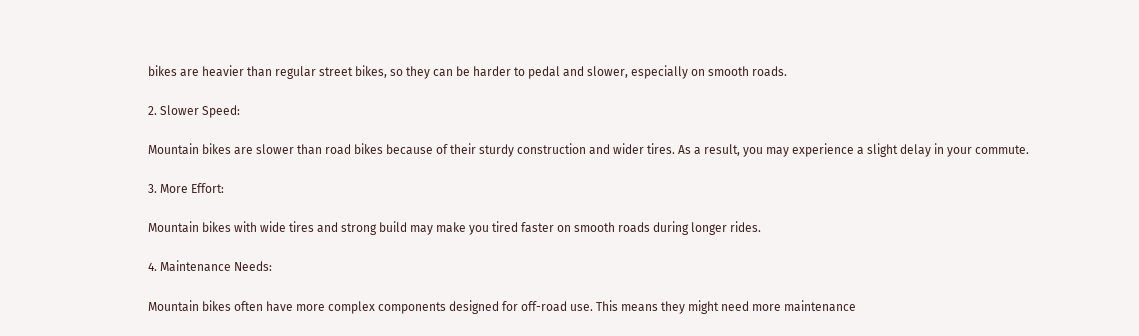bikes are heavier than regular street bikes, so they can be harder to pedal and slower, especially on smooth roads.

2. Slower Speed:

Mountain bikes are slower than road bikes because of their sturdy construction and wider tires. As a result, you may experience a slight delay in your commute.

3. More Effort:

Mountain bikes with wide tires and strong build may make you tired faster on smooth roads during longer rides.

4. Maintenance Needs:

Mountain bikes often have more complex components designed for off-road use. This means they might need more maintenance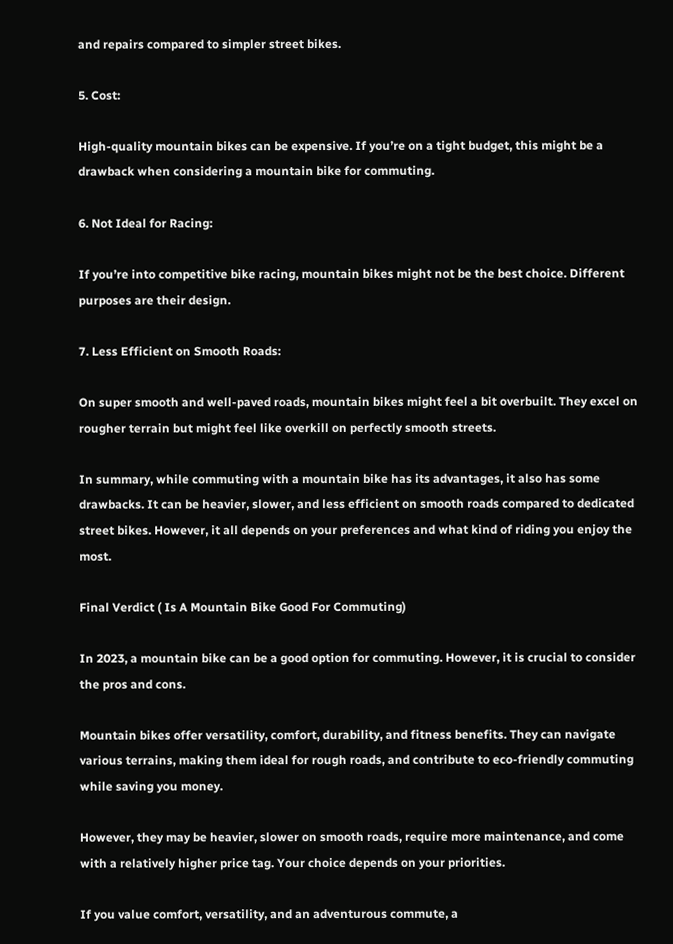and repairs compared to simpler street bikes.

5. Cost:

High-quality mountain bikes can be expensive. If you’re on a tight budget, this might be a drawback when considering a mountain bike for commuting.

6. Not Ideal for Racing:

If you’re into competitive bike racing, mountain bikes might not be the best choice. Different purposes are their design.

7. Less Efficient on Smooth Roads:

On super smooth and well-paved roads, mountain bikes might feel a bit overbuilt. They excel on rougher terrain but might feel like overkill on perfectly smooth streets.

In summary, while commuting with a mountain bike has its advantages, it also has some drawbacks. It can be heavier, slower, and less efficient on smooth roads compared to dedicated street bikes. However, it all depends on your preferences and what kind of riding you enjoy the most.

Final Verdict ( Is A Mountain Bike Good For Commuting)

In 2023, a mountain bike can be a good option for commuting. However, it is crucial to consider the pros and cons.

Mountain bikes offer versatility, comfort, durability, and fitness benefits. They can navigate various terrains, making them ideal for rough roads, and contribute to eco-friendly commuting while saving you money.

However, they may be heavier, slower on smooth roads, require more maintenance, and come with a relatively higher price tag. Your choice depends on your priorities.

If you value comfort, versatility, and an adventurous commute, a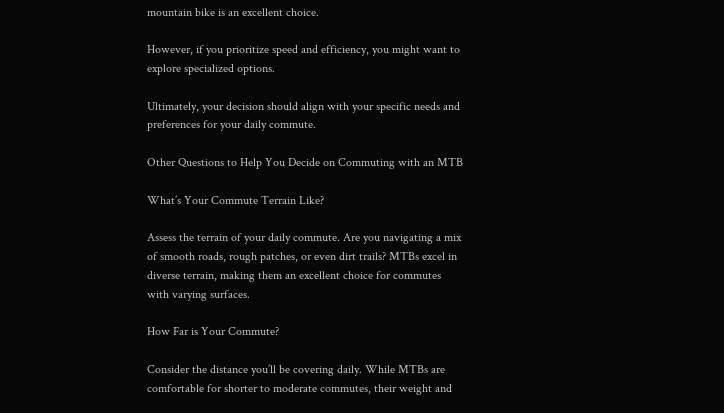mountain bike is an excellent choice.

However, if you prioritize speed and efficiency, you might want to explore specialized options.

Ultimately, your decision should align with your specific needs and preferences for your daily commute.

Other Questions to Help You Decide on Commuting with an MTB

What’s Your Commute Terrain Like?

Assess the terrain of your daily commute. Are you navigating a mix of smooth roads, rough patches, or even dirt trails? MTBs excel in diverse terrain, making them an excellent choice for commutes with varying surfaces.

How Far is Your Commute?

Consider the distance you’ll be covering daily. While MTBs are comfortable for shorter to moderate commutes, their weight and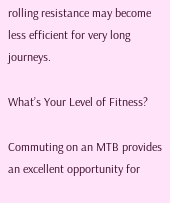rolling resistance may become less efficient for very long journeys.

What’s Your Level of Fitness?

Commuting on an MTB provides an excellent opportunity for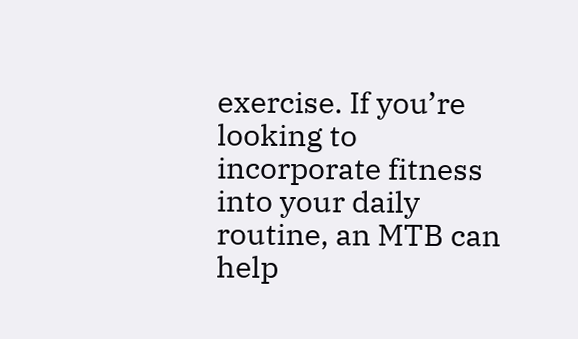exercise. If you’re looking to incorporate fitness into your daily routine, an MTB can help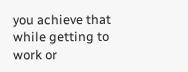you achieve that while getting to work or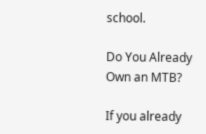school.

Do You Already Own an MTB?

If you already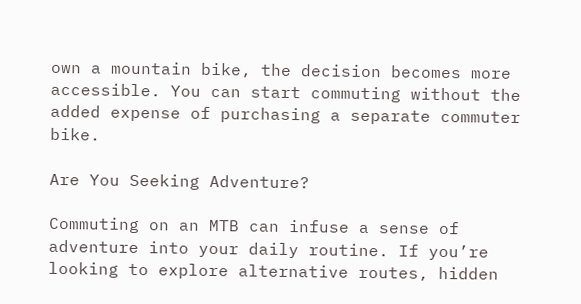own a mountain bike, the decision becomes more accessible. You can start commuting without the added expense of purchasing a separate commuter bike.

Are You Seeking Adventure?

Commuting on an MTB can infuse a sense of adventure into your daily routine. If you’re looking to explore alternative routes, hidden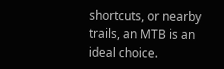shortcuts, or nearby trails, an MTB is an ideal choice.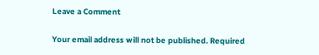Leave a Comment

Your email address will not be published. Required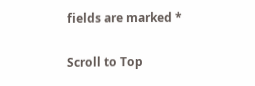fields are marked *

Scroll to Top